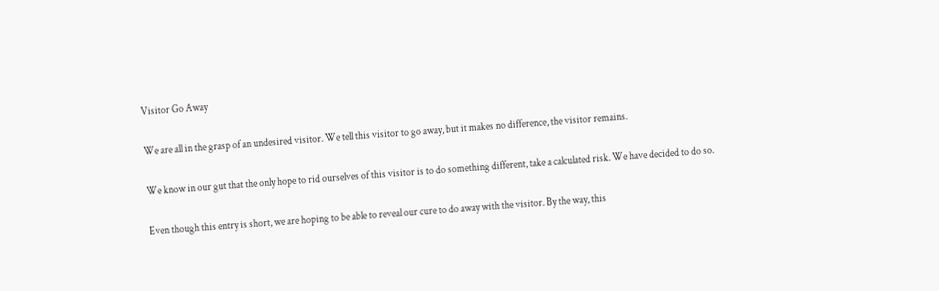Visitor Go Away

We are all in the grasp of an undesired visitor. We tell this visitor to go away, but it makes no difference, the visitor remains.

We know in our gut that the only hope to rid ourselves of this visitor is to do something different, take a calculated risk. We have decided to do so.

Even though this entry is short, we are hoping to be able to reveal our cure to do away with the visitor. By the way, this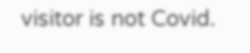visitor is not Covid.